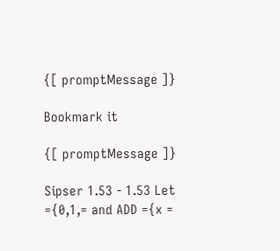{[ promptMessage ]}

Bookmark it

{[ promptMessage ]}

Sipser 1.53 - 1.53 Let ={0,1,= and ADD ={x =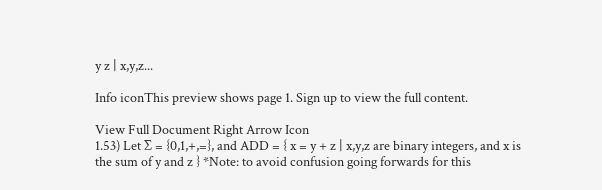y z | x,y,z...

Info iconThis preview shows page 1. Sign up to view the full content.

View Full Document Right Arrow Icon
1.53) Let ∑ = {0,1,+,=}, and ADD = { x = y + z | x,y,z are binary integers, and x is the sum of y and z } *Note: to avoid confusion going forwards for this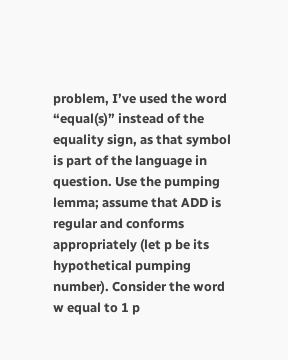problem, I’ve used the word “equal(s)” instead of the equality sign, as that symbol is part of the language in question. Use the pumping lemma; assume that ADD is regular and conforms appropriately (let p be its hypothetical pumping number). Consider the word w equal to 1 p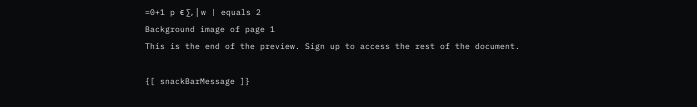=0+1 p є ∑, | w | equals 2
Background image of page 1
This is the end of the preview. Sign up to access the rest of the document.

{[ snackBarMessage ]}